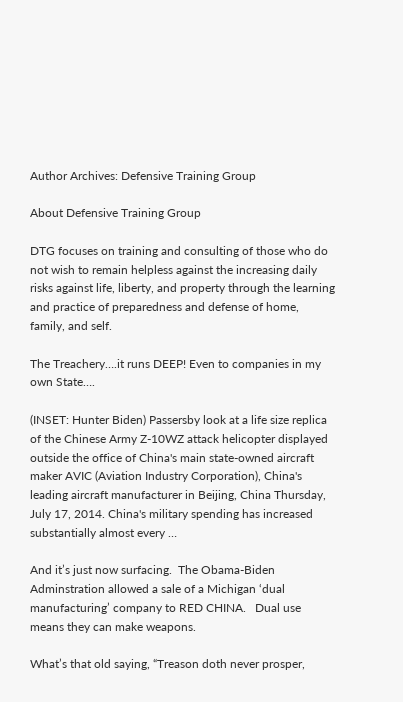Author Archives: Defensive Training Group

About Defensive Training Group

DTG focuses on training and consulting of those who do not wish to remain helpless against the increasing daily risks against life, liberty, and property through the learning and practice of preparedness and defense of home, family, and self.

The Treachery….it runs DEEP! Even to companies in my own State….

(INSET: Hunter Biden) Passersby look at a life size replica of the Chinese Army Z-10WZ attack helicopter displayed outside the office of China's main state-owned aircraft maker AVIC (Aviation Industry Corporation), China's leading aircraft manufacturer in Beijing, China Thursday, July 17, 2014. China's military spending has increased substantially almost every …

And it’s just now surfacing.  The Obama-Biden Adminstration allowed a sale of a Michigan ‘dual manufacturing’ company to RED CHINA.   Dual use means they can make weapons.

What’s that old saying, “Treason doth never prosper,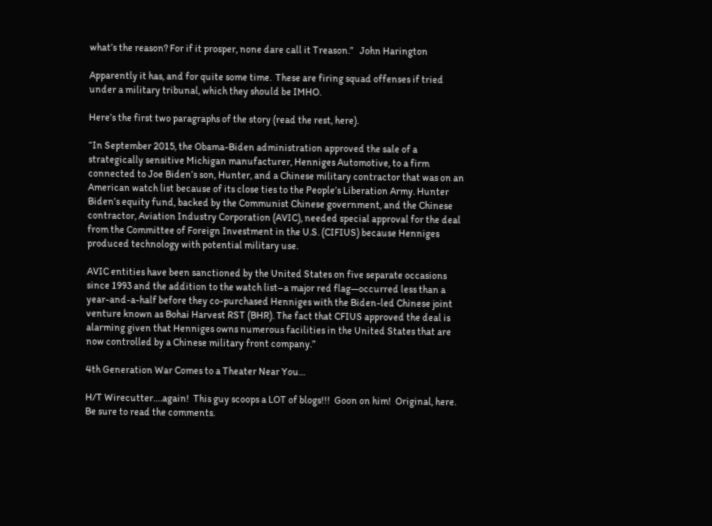what’s the reason? For if it prosper, none dare call it Treason.”   John Harington

Apparently it has, and for quite some time.  These are firing squad offenses if tried under a military tribunal, which they should be IMHO.

Here’s the first two paragraphs of the story (read the rest, here).

“In September 2015, the Obama-Biden administration approved the sale of a strategically sensitive Michigan manufacturer, Henniges Automotive, to a firm connected to Joe Biden’s son, Hunter, and a Chinese military contractor that was on an American watch list because of its close ties to the People’s Liberation Army. Hunter Biden’s equity fund, backed by the Communist Chinese government, and the Chinese contractor, Aviation Industry Corporation (AVIC), needed special approval for the deal from the Committee of Foreign Investment in the U.S. (CIFIUS) because Henniges produced technology with potential military use.

AVIC entities have been sanctioned by the United States on five separate occasions since 1993 and the addition to the watch list–a major red flag—occurred less than a year-and-a-half before they co-purchased Henniges with the Biden-led Chinese joint venture known as Bohai Harvest RST (BHR). The fact that CFIUS approved the deal is alarming given that Henniges owns numerous facilities in the United States that are now controlled by a Chinese military front company.”

4th Generation War Comes to a Theater Near You…

H/T Wirecutter….again!  This guy scoops a LOT of blogs!!!  Goon on him!  Original, here.  Be sure to read the comments.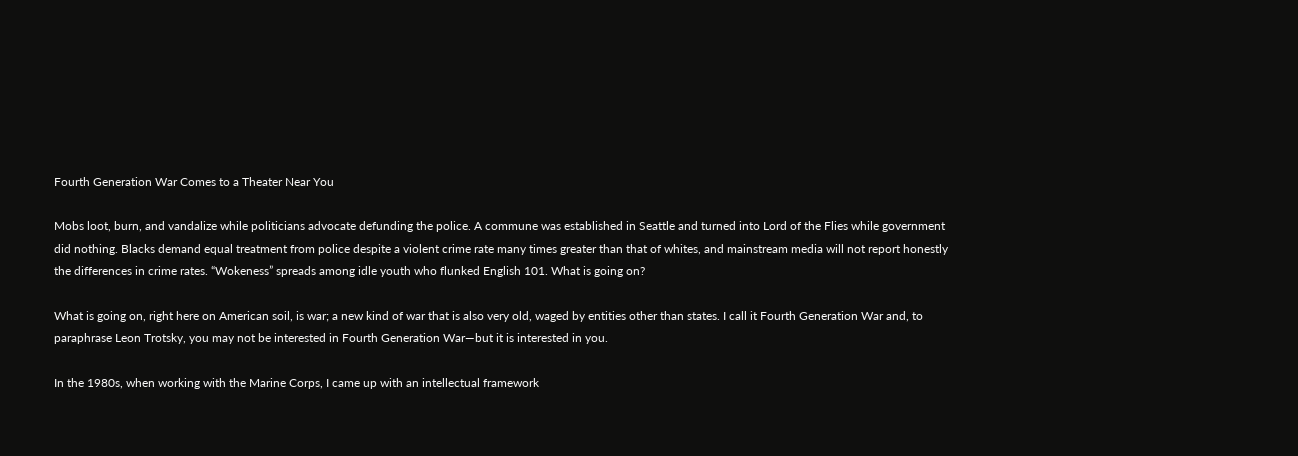Fourth Generation War Comes to a Theater Near You

Mobs loot, burn, and vandalize while politicians advocate defunding the police. A commune was established in Seattle and turned into Lord of the Flies while government did nothing. Blacks demand equal treatment from police despite a violent crime rate many times greater than that of whites, and mainstream media will not report honestly the differences in crime rates. “Wokeness” spreads among idle youth who flunked English 101. What is going on?

What is going on, right here on American soil, is war; a new kind of war that is also very old, waged by entities other than states. I call it Fourth Generation War and, to paraphrase Leon Trotsky, you may not be interested in Fourth Generation War—but it is interested in you.

In the 1980s, when working with the Marine Corps, I came up with an intellectual framework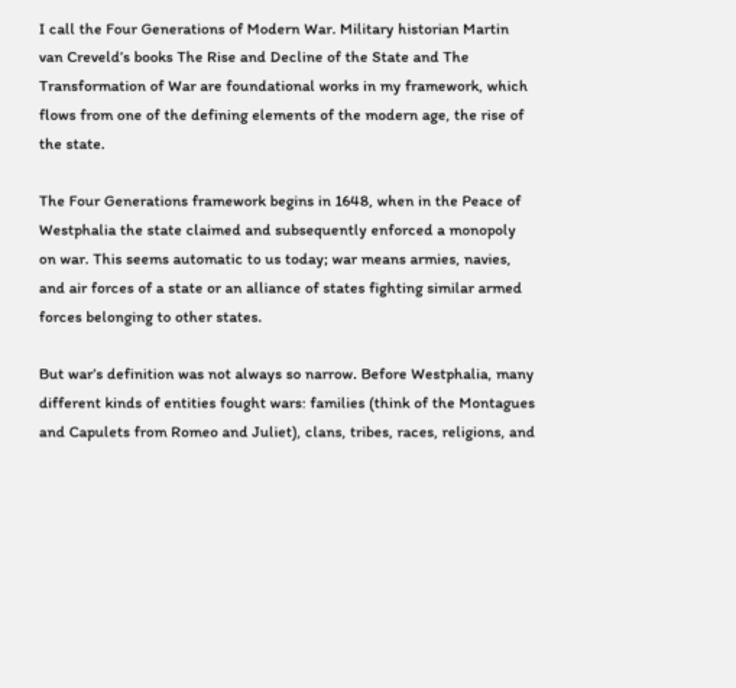I call the Four Generations of Modern War. Military historian Martin van Creveld’s books The Rise and Decline of the State and The Transformation of War are foundational works in my framework, which flows from one of the defining elements of the modern age, the rise of the state.

The Four Generations framework begins in 1648, when in the Peace of Westphalia the state claimed and subsequently enforced a monopoly on war. This seems automatic to us today; war means armies, navies, and air forces of a state or an alliance of states fighting similar armed forces belonging to other states.

But war’s definition was not always so narrow. Before Westphalia, many different kinds of entities fought wars: families (think of the Montagues and Capulets from Romeo and Juliet), clans, tribes, races, religions, and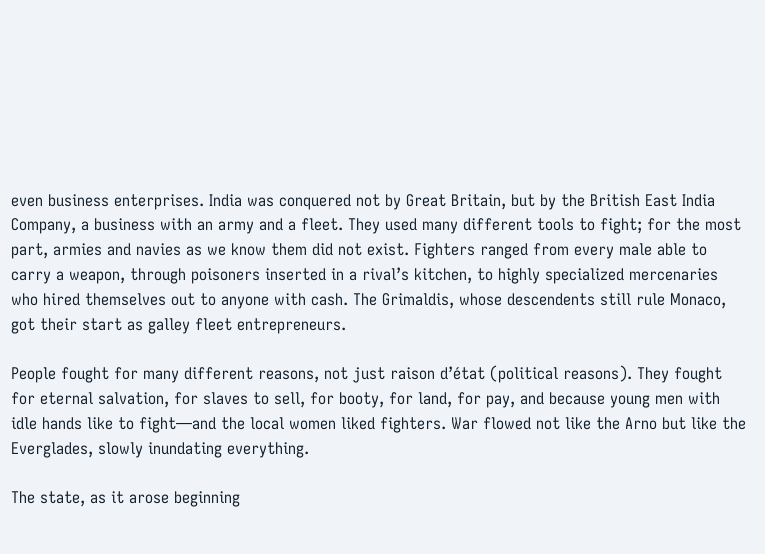even business enterprises. India was conquered not by Great Britain, but by the British East India Company, a business with an army and a fleet. They used many different tools to fight; for the most part, armies and navies as we know them did not exist. Fighters ranged from every male able to carry a weapon, through poisoners inserted in a rival’s kitchen, to highly specialized mercenaries who hired themselves out to anyone with cash. The Grimaldis, whose descendents still rule Monaco, got their start as galley fleet entrepreneurs.

People fought for many different reasons, not just raison d’état (political reasons). They fought for eternal salvation, for slaves to sell, for booty, for land, for pay, and because young men with idle hands like to fight—and the local women liked fighters. War flowed not like the Arno but like the Everglades, slowly inundating everything.

The state, as it arose beginning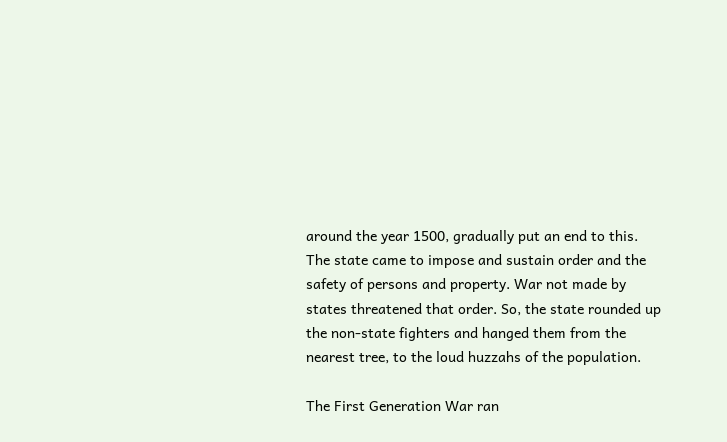around the year 1500, gradually put an end to this.  The state came to impose and sustain order and the safety of persons and property. War not made by states threatened that order. So, the state rounded up the non-state fighters and hanged them from the nearest tree, to the loud huzzahs of the population.

The First Generation War ran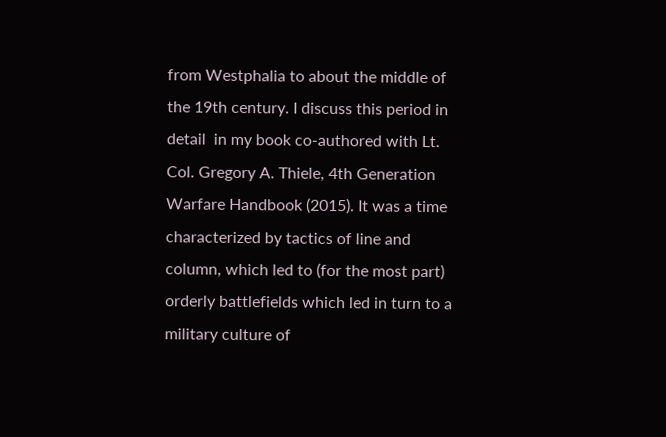from Westphalia to about the middle of the 19th century. I discuss this period in detail  in my book co-authored with Lt. Col. Gregory A. Thiele, 4th Generation Warfare Handbook (2015). It was a time characterized by tactics of line and column, which led to (for the most part) orderly battlefields which led in turn to a military culture of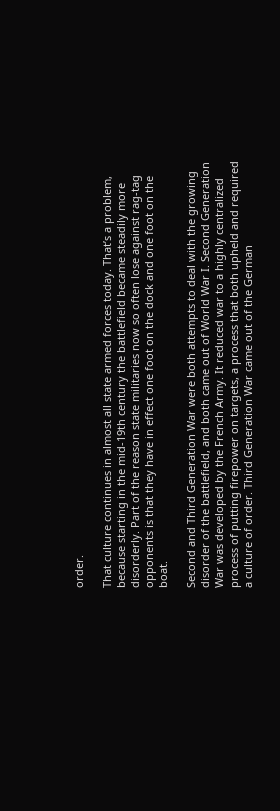order.

That culture continues in almost all state armed forces today. That’s a problem, because starting in the mid-19th century the battlefield became steadily more disorderly. Part of the reason state militaries now so often lose against rag-tag opponents is that they have in effect one foot on the dock and one foot on the boat.

Second and Third Generation War were both attempts to deal with the growing disorder of the battlefield, and both came out of World War I. Second Generation War was developed by the French Army. It reduced war to a highly centralized process of putting firepower on targets, a process that both upheld and required a culture of order. Third Generation War came out of the German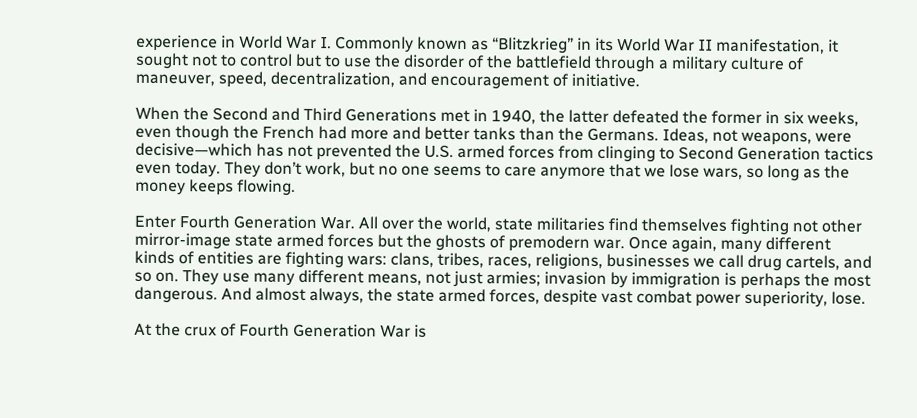experience in World War I. Commonly known as “Blitzkrieg” in its World War II manifestation, it sought not to control but to use the disorder of the battlefield through a military culture of maneuver, speed, decentralization, and encouragement of initiative.

When the Second and Third Generations met in 1940, the latter defeated the former in six weeks, even though the French had more and better tanks than the Germans. Ideas, not weapons, were decisive—which has not prevented the U.S. armed forces from clinging to Second Generation tactics even today. They don’t work, but no one seems to care anymore that we lose wars, so long as the money keeps flowing.

Enter Fourth Generation War. All over the world, state militaries find themselves fighting not other mirror-image state armed forces but the ghosts of premodern war. Once again, many different kinds of entities are fighting wars: clans, tribes, races, religions, businesses we call drug cartels, and so on. They use many different means, not just armies; invasion by immigration is perhaps the most dangerous. And almost always, the state armed forces, despite vast combat power superiority, lose.

At the crux of Fourth Generation War is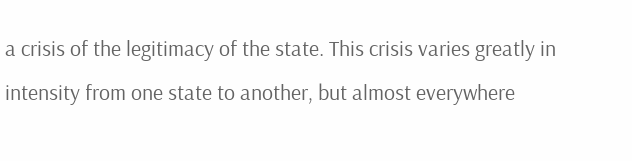a crisis of the legitimacy of the state. This crisis varies greatly in intensity from one state to another, but almost everywhere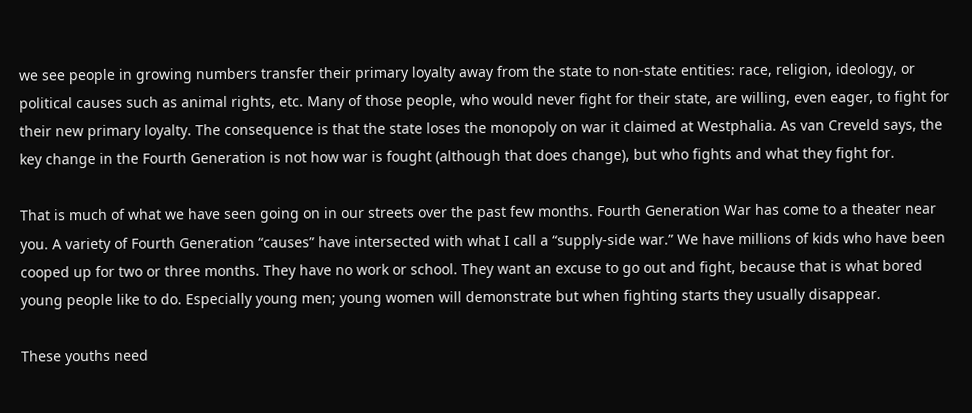we see people in growing numbers transfer their primary loyalty away from the state to non-state entities: race, religion, ideology, or political causes such as animal rights, etc. Many of those people, who would never fight for their state, are willing, even eager, to fight for their new primary loyalty. The consequence is that the state loses the monopoly on war it claimed at Westphalia. As van Creveld says, the key change in the Fourth Generation is not how war is fought (although that does change), but who fights and what they fight for.

That is much of what we have seen going on in our streets over the past few months. Fourth Generation War has come to a theater near you. A variety of Fourth Generation “causes” have intersected with what I call a “supply-side war.” We have millions of kids who have been cooped up for two or three months. They have no work or school. They want an excuse to go out and fight, because that is what bored young people like to do. Especially young men; young women will demonstrate but when fighting starts they usually disappear.

These youths need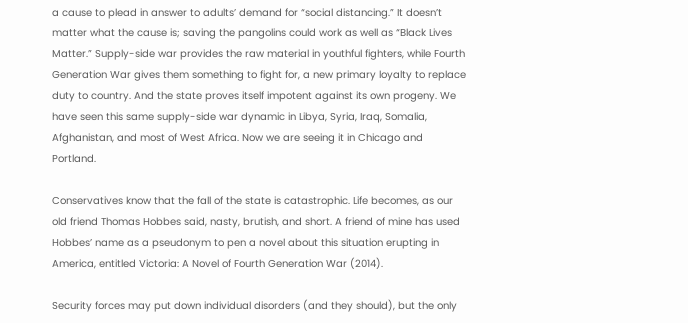a cause to plead in answer to adults’ demand for “social distancing.” It doesn’t matter what the cause is; saving the pangolins could work as well as “Black Lives Matter.” Supply-side war provides the raw material in youthful fighters, while Fourth Generation War gives them something to fight for, a new primary loyalty to replace duty to country. And the state proves itself impotent against its own progeny. We have seen this same supply-side war dynamic in Libya, Syria, Iraq, Somalia, Afghanistan, and most of West Africa. Now we are seeing it in Chicago and Portland.

Conservatives know that the fall of the state is catastrophic. Life becomes, as our old friend Thomas Hobbes said, nasty, brutish, and short. A friend of mine has used Hobbes’ name as a pseudonym to pen a novel about this situation erupting in America, entitled Victoria: A Novel of Fourth Generation War (2014).

Security forces may put down individual disorders (and they should), but the only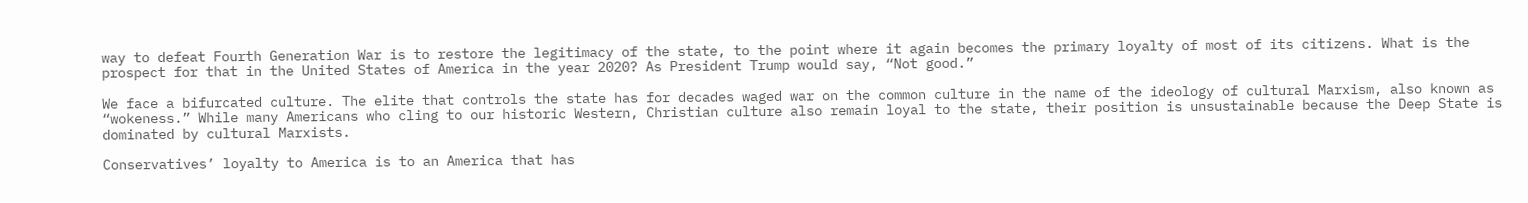way to defeat Fourth Generation War is to restore the legitimacy of the state, to the point where it again becomes the primary loyalty of most of its citizens. What is the prospect for that in the United States of America in the year 2020? As President Trump would say, “Not good.”

We face a bifurcated culture. The elite that controls the state has for decades waged war on the common culture in the name of the ideology of cultural Marxism, also known as “wokeness.” While many Americans who cling to our historic Western, Christian culture also remain loyal to the state, their position is unsustainable because the Deep State is dominated by cultural Marxists.

Conservatives’ loyalty to America is to an America that has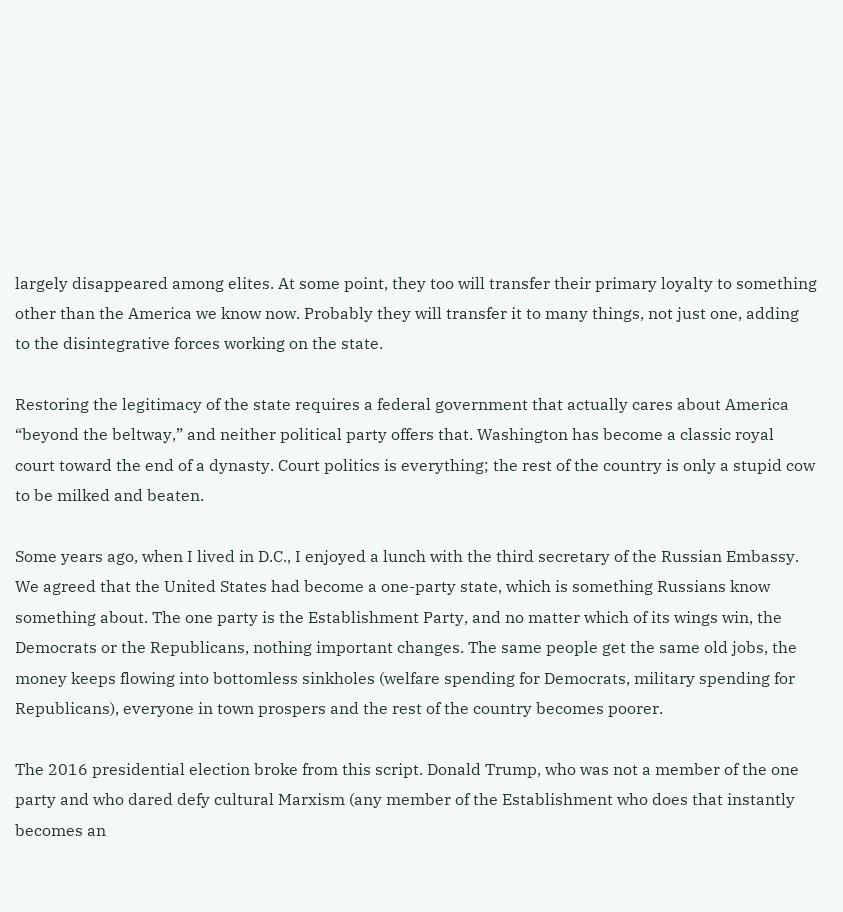largely disappeared among elites. At some point, they too will transfer their primary loyalty to something other than the America we know now. Probably they will transfer it to many things, not just one, adding to the disintegrative forces working on the state.

Restoring the legitimacy of the state requires a federal government that actually cares about America “beyond the beltway,” and neither political party offers that. Washington has become a classic royal court toward the end of a dynasty. Court politics is everything; the rest of the country is only a stupid cow to be milked and beaten.

Some years ago, when I lived in D.C., I enjoyed a lunch with the third secretary of the Russian Embassy. We agreed that the United States had become a one-party state, which is something Russians know something about. The one party is the Establishment Party, and no matter which of its wings win, the Democrats or the Republicans, nothing important changes. The same people get the same old jobs, the money keeps flowing into bottomless sinkholes (welfare spending for Democrats, military spending for Republicans), everyone in town prospers and the rest of the country becomes poorer.

The 2016 presidential election broke from this script. Donald Trump, who was not a member of the one party and who dared defy cultural Marxism (any member of the Establishment who does that instantly becomes an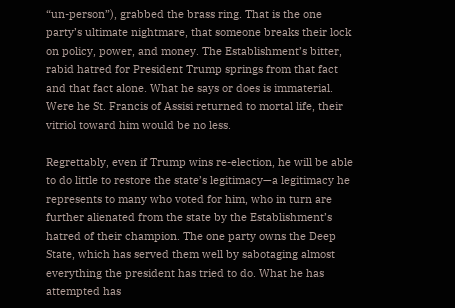“un-person”), grabbed the brass ring. That is the one party’s ultimate nightmare, that someone breaks their lock on policy, power, and money. The Establishment’s bitter, rabid hatred for President Trump springs from that fact and that fact alone. What he says or does is immaterial. Were he St. Francis of Assisi returned to mortal life, their vitriol toward him would be no less.

Regrettably, even if Trump wins re-election, he will be able to do little to restore the state’s legitimacy—a legitimacy he represents to many who voted for him, who in turn are further alienated from the state by the Establishment’s hatred of their champion. The one party owns the Deep State, which has served them well by sabotaging almost everything the president has tried to do. What he has attempted has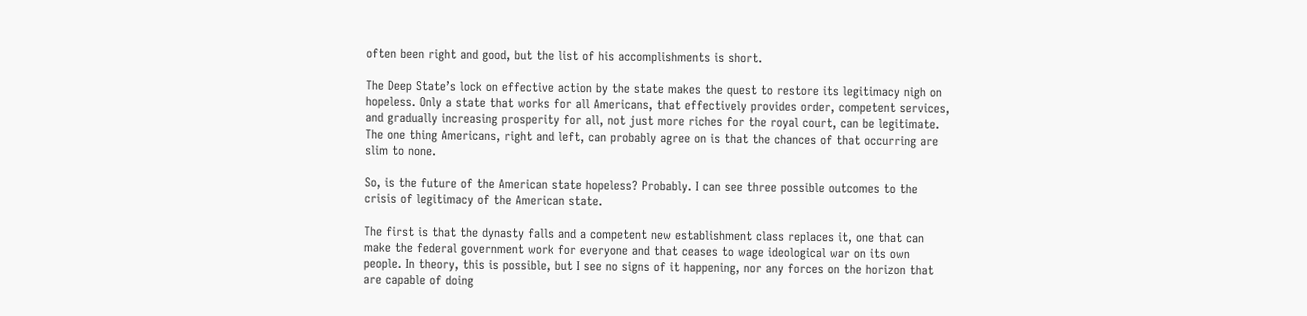often been right and good, but the list of his accomplishments is short.

The Deep State’s lock on effective action by the state makes the quest to restore its legitimacy nigh on hopeless. Only a state that works for all Americans, that effectively provides order, competent services, and gradually increasing prosperity for all, not just more riches for the royal court, can be legitimate. The one thing Americans, right and left, can probably agree on is that the chances of that occurring are slim to none.

So, is the future of the American state hopeless? Probably. I can see three possible outcomes to the crisis of legitimacy of the American state.

The first is that the dynasty falls and a competent new establishment class replaces it, one that can make the federal government work for everyone and that ceases to wage ideological war on its own people. In theory, this is possible, but I see no signs of it happening, nor any forces on the horizon that are capable of doing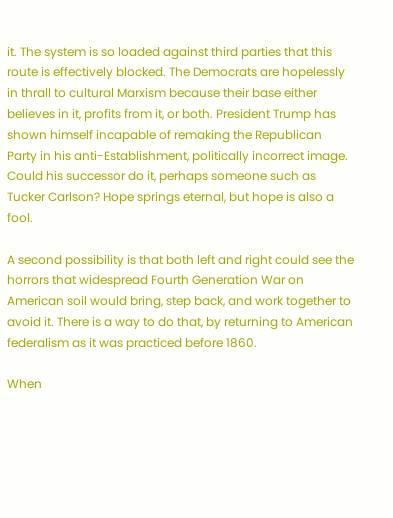it. The system is so loaded against third parties that this route is effectively blocked. The Democrats are hopelessly in thrall to cultural Marxism because their base either believes in it, profits from it, or both. President Trump has shown himself incapable of remaking the Republican Party in his anti-Establishment, politically incorrect image. Could his successor do it, perhaps someone such as Tucker Carlson? Hope springs eternal, but hope is also a fool.

A second possibility is that both left and right could see the horrors that widespread Fourth Generation War on American soil would bring, step back, and work together to avoid it. There is a way to do that, by returning to American federalism as it was practiced before 1860.

When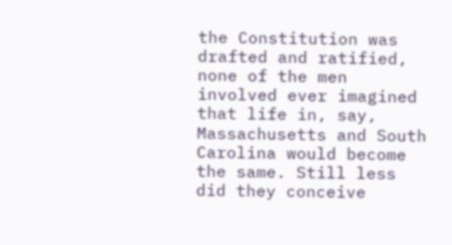the Constitution was drafted and ratified, none of the men involved ever imagined that life in, say, Massachusetts and South Carolina would become the same. Still less did they conceive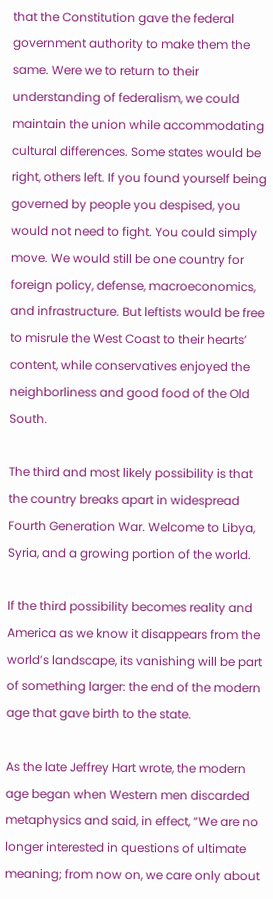that the Constitution gave the federal government authority to make them the same. Were we to return to their understanding of federalism, we could maintain the union while accommodating cultural differences. Some states would be right, others left. If you found yourself being governed by people you despised, you would not need to fight. You could simply move. We would still be one country for foreign policy, defense, macroeconomics, and infrastructure. But leftists would be free to misrule the West Coast to their hearts’ content, while conservatives enjoyed the neighborliness and good food of the Old South.

The third and most likely possibility is that the country breaks apart in widespread Fourth Generation War. Welcome to Libya, Syria, and a growing portion of the world.

If the third possibility becomes reality and America as we know it disappears from the world’s landscape, its vanishing will be part of something larger: the end of the modern age that gave birth to the state.

As the late Jeffrey Hart wrote, the modern age began when Western men discarded metaphysics and said, in effect, “We are no longer interested in questions of ultimate meaning; from now on, we care only about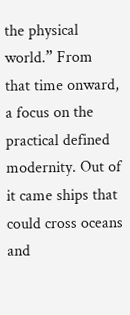the physical world.” From that time onward, a focus on the practical defined modernity. Out of it came ships that could cross oceans and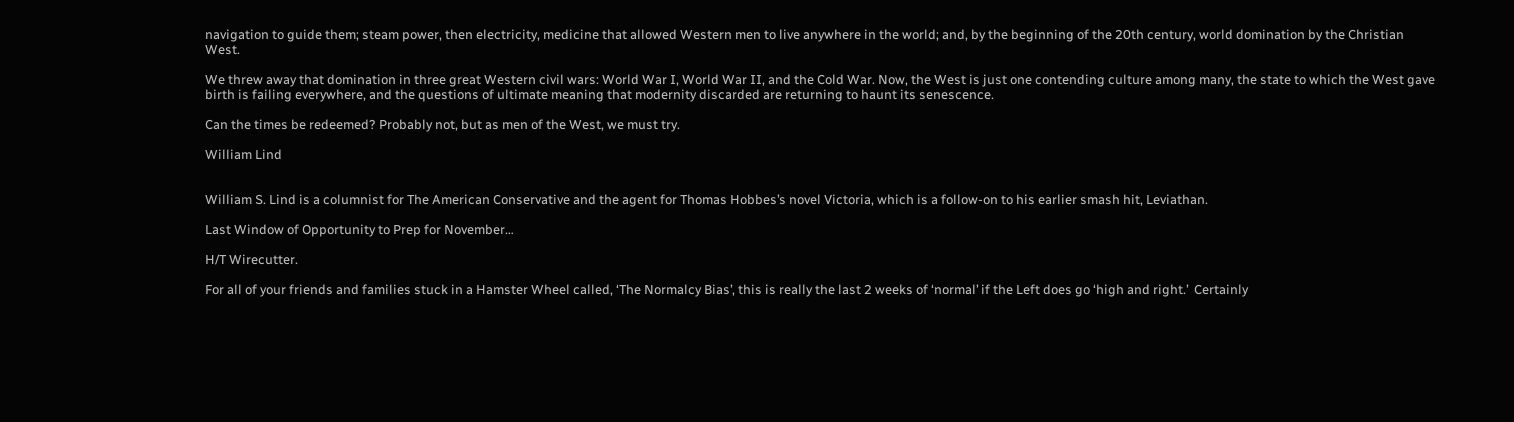navigation to guide them; steam power, then electricity, medicine that allowed Western men to live anywhere in the world; and, by the beginning of the 20th century, world domination by the Christian West.

We threw away that domination in three great Western civil wars: World War I, World War II, and the Cold War. Now, the West is just one contending culture among many, the state to which the West gave birth is failing everywhere, and the questions of ultimate meaning that modernity discarded are returning to haunt its senescence.

Can the times be redeemed? Probably not, but as men of the West, we must try.

William Lind


William S. Lind is a columnist for The American Conservative and the agent for Thomas Hobbes’s novel Victoria, which is a follow-on to his earlier smash hit, Leviathan.

Last Window of Opportunity to Prep for November…

H/T Wirecutter.

For all of your friends and families stuck in a Hamster Wheel called, ‘The Normalcy Bias’, this is really the last 2 weeks of ‘normal’ if the Left does go ‘high and right.’  Certainly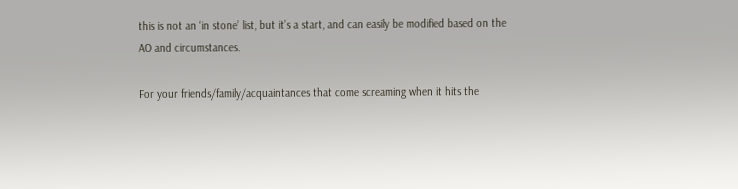this is not an ‘in stone’ list, but it’s a start, and can easily be modified based on the AO and circumstances.

For your friends/family/acquaintances that come screaming when it hits the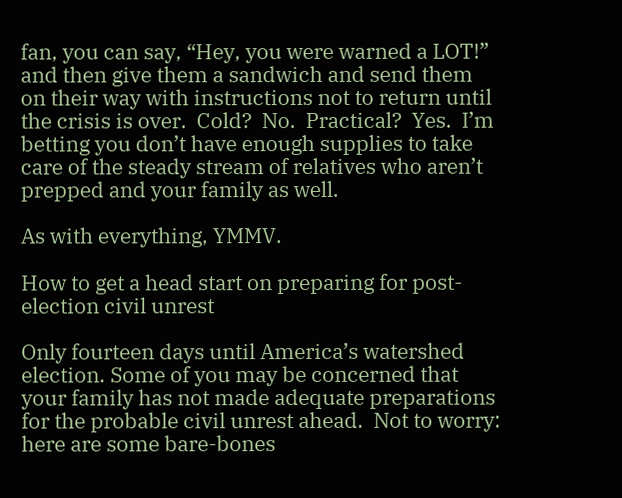fan, you can say, “Hey, you were warned a LOT!” and then give them a sandwich and send them on their way with instructions not to return until the crisis is over.  Cold?  No.  Practical?  Yes.  I’m betting you don’t have enough supplies to take care of the steady stream of relatives who aren’t prepped and your family as well.

As with everything, YMMV.

How to get a head start on preparing for post-election civil unrest

Only fourteen days until America’s watershed election. Some of you may be concerned that your family has not made adequate preparations for the probable civil unrest ahead.  Not to worry: here are some bare-bones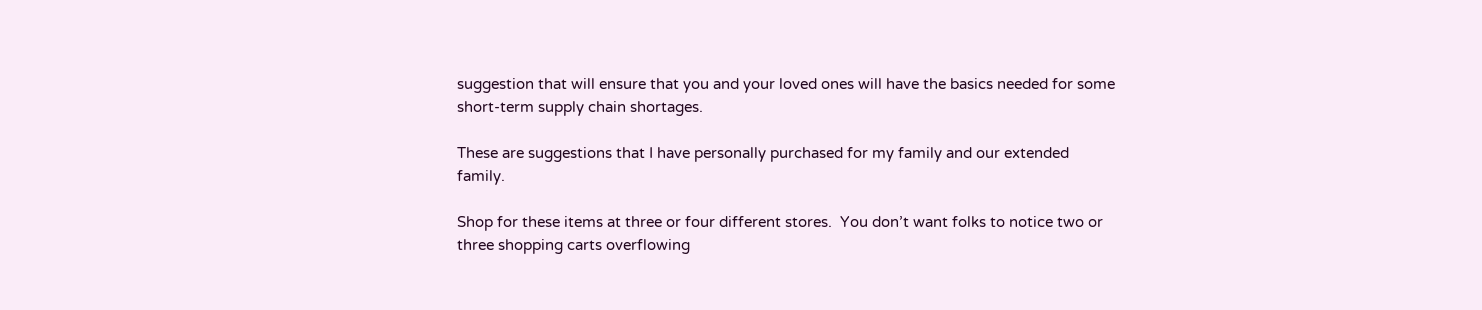suggestion that will ensure that you and your loved ones will have the basics needed for some short-term supply chain shortages.

These are suggestions that I have personally purchased for my family and our extended family.

Shop for these items at three or four different stores.  You don’t want folks to notice two or three shopping carts overflowing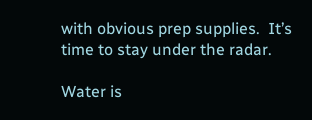with obvious prep supplies.  It’s time to stay under the radar.

Water is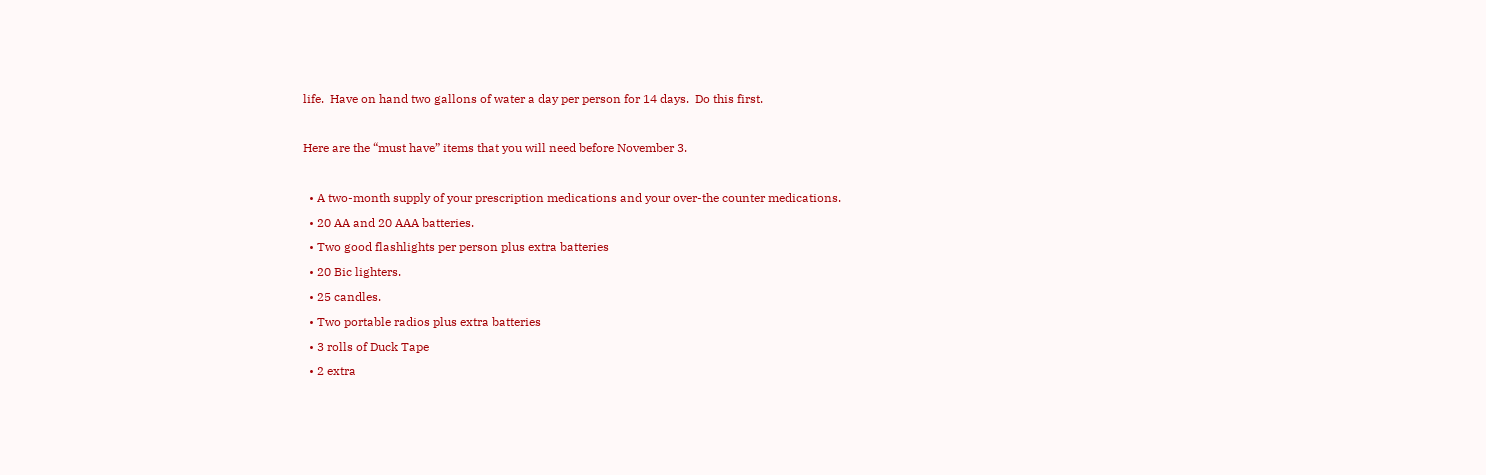life.  Have on hand two gallons of water a day per person for 14 days.  Do this first.

Here are the “must have” items that you will need before November 3.

  • A two-month supply of your prescription medications and your over-the counter medications.
  • 20 AA and 20 AAA batteries.
  • Two good flashlights per person plus extra batteries
  • 20 Bic lighters.
  • 25 candles.
  • Two portable radios plus extra batteries
  • 3 rolls of Duck Tape
  • 2 extra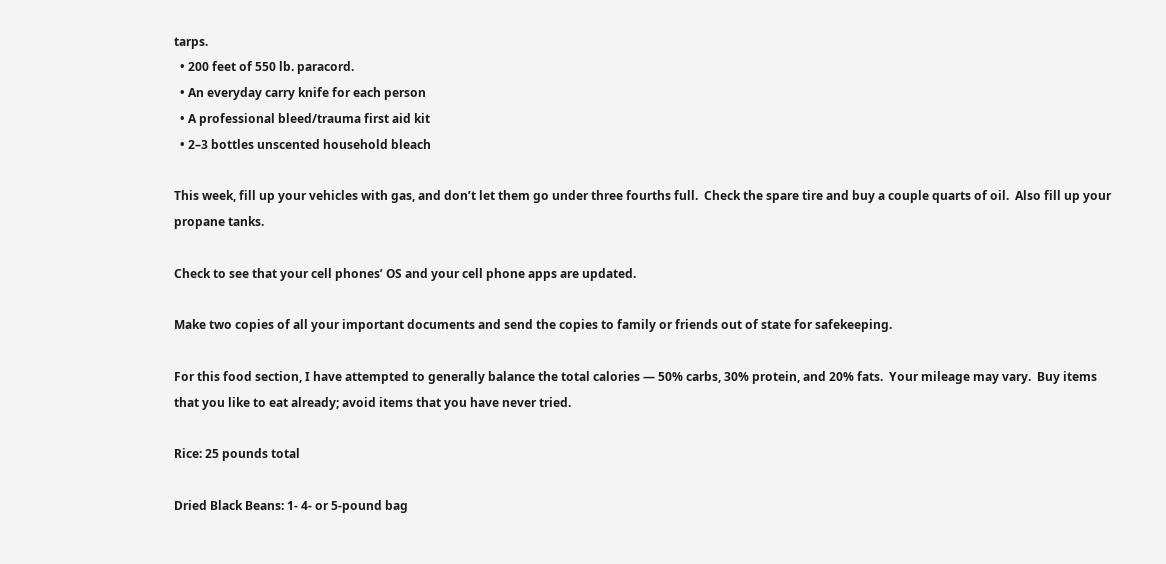tarps.
  • 200 feet of 550 lb. paracord.
  • An everyday carry knife for each person
  • A professional bleed/trauma first aid kit
  • 2–3 bottles unscented household bleach

This week, fill up your vehicles with gas, and don’t let them go under three fourths full.  Check the spare tire and buy a couple quarts of oil.  Also fill up your propane tanks.

Check to see that your cell phones’ OS and your cell phone apps are updated.

Make two copies of all your important documents and send the copies to family or friends out of state for safekeeping.

For this food section, I have attempted to generally balance the total calories — 50% carbs, 30% protein, and 20% fats.  Your mileage may vary.  Buy items that you like to eat already; avoid items that you have never tried.

Rice: 25 pounds total

Dried Black Beans: 1- 4- or 5-pound bag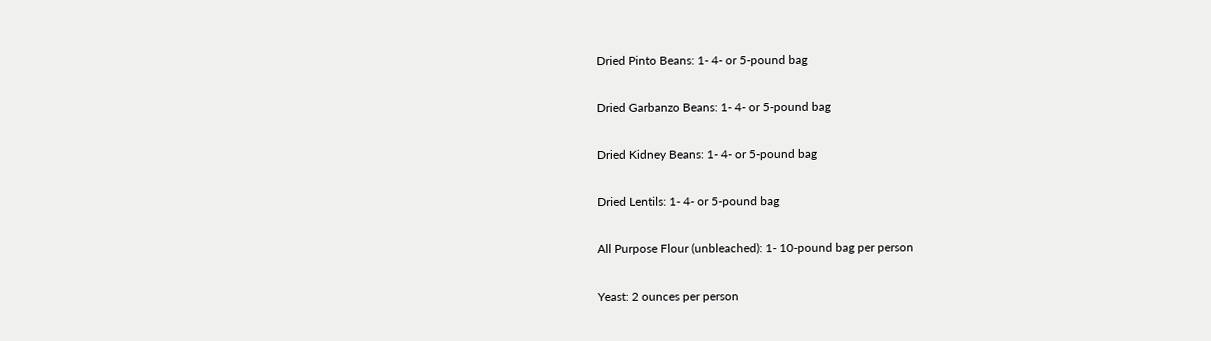Dried Pinto Beans: 1- 4- or 5-pound bag

Dried Garbanzo Beans: 1- 4- or 5-pound bag

Dried Kidney Beans: 1- 4- or 5-pound bag

Dried Lentils: 1- 4- or 5-pound bag

All Purpose Flour (unbleached): 1- 10-pound bag per person

Yeast: 2 ounces per person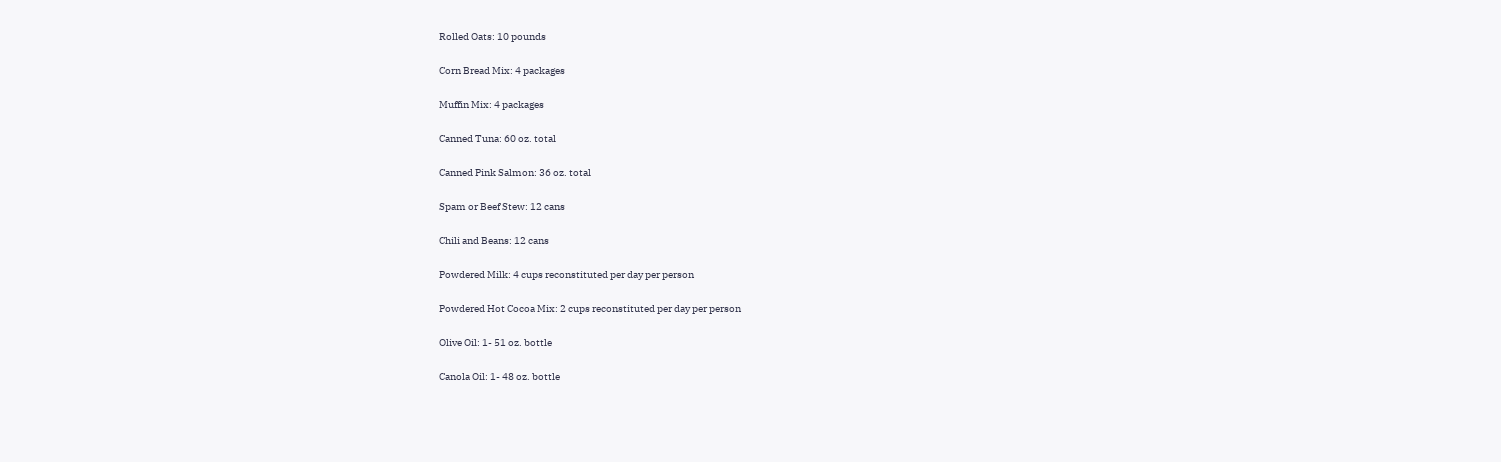Rolled Oats: 10 pounds

Corn Bread Mix: 4 packages

Muffin Mix: 4 packages

Canned Tuna: 60 oz. total

Canned Pink Salmon: 36 oz. total

Spam or Beef Stew: 12 cans

Chili and Beans: 12 cans

Powdered Milk: 4 cups reconstituted per day per person

Powdered Hot Cocoa Mix: 2 cups reconstituted per day per person

Olive Oil: 1- 51 oz. bottle

Canola Oil: 1- 48 oz. bottle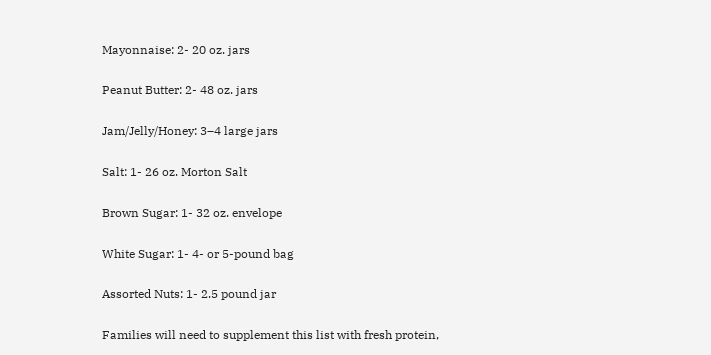Mayonnaise: 2- 20 oz. jars

Peanut Butter: 2- 48 oz. jars

Jam/Jelly/Honey: 3–4 large jars

Salt: 1- 26 oz. Morton Salt

Brown Sugar: 1- 32 oz. envelope

White Sugar: 1- 4- or 5-pound bag

Assorted Nuts: 1- 2.5 pound jar

Families will need to supplement this list with fresh protein,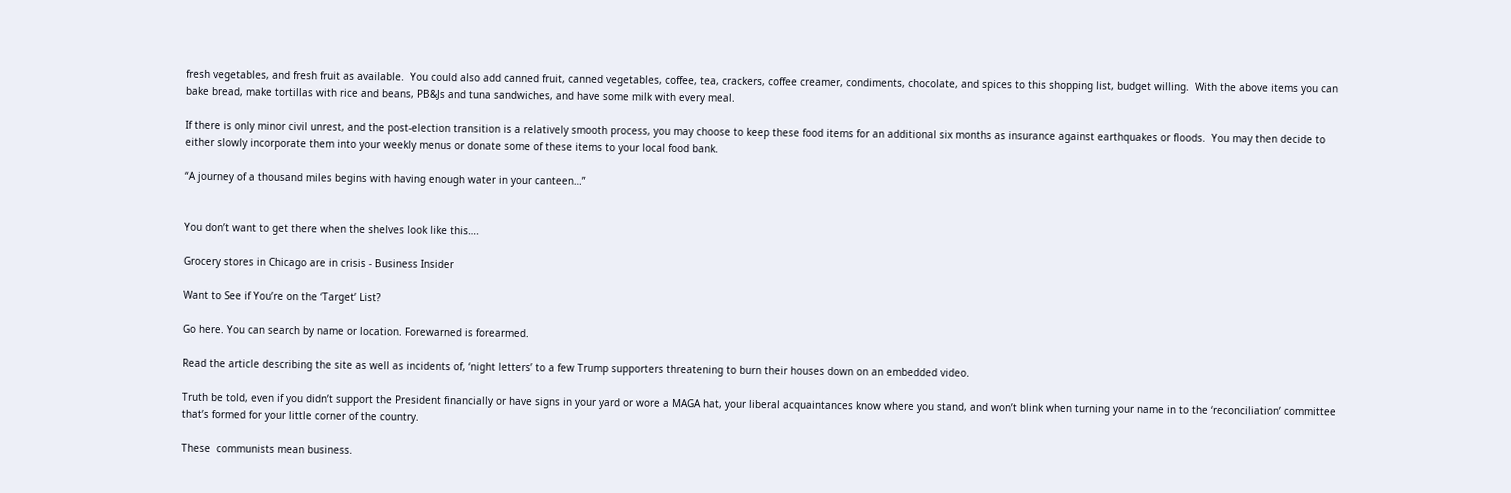fresh vegetables, and fresh fruit as available.  You could also add canned fruit, canned vegetables, coffee, tea, crackers, coffee creamer, condiments, chocolate, and spices to this shopping list, budget willing.  With the above items you can bake bread, make tortillas with rice and beans, PB&Js and tuna sandwiches, and have some milk with every meal.

If there is only minor civil unrest, and the post-election transition is a relatively smooth process, you may choose to keep these food items for an additional six months as insurance against earthquakes or floods.  You may then decide to either slowly incorporate them into your weekly menus or donate some of these items to your local food bank.

“A journey of a thousand miles begins with having enough water in your canteen…”


You don’t want to get there when the shelves look like this….

Grocery stores in Chicago are in crisis - Business Insider

Want to See if You’re on the ‘Target’ List?

Go here. You can search by name or location. Forewarned is forearmed.

Read the article describing the site as well as incidents of, ‘night letters’ to a few Trump supporters threatening to burn their houses down on an embedded video.

Truth be told, even if you didn’t support the President financially or have signs in your yard or wore a MAGA hat, your liberal acquaintances know where you stand, and won’t blink when turning your name in to the ‘reconciliation’ committee that’s formed for your little corner of the country.

These  communists mean business.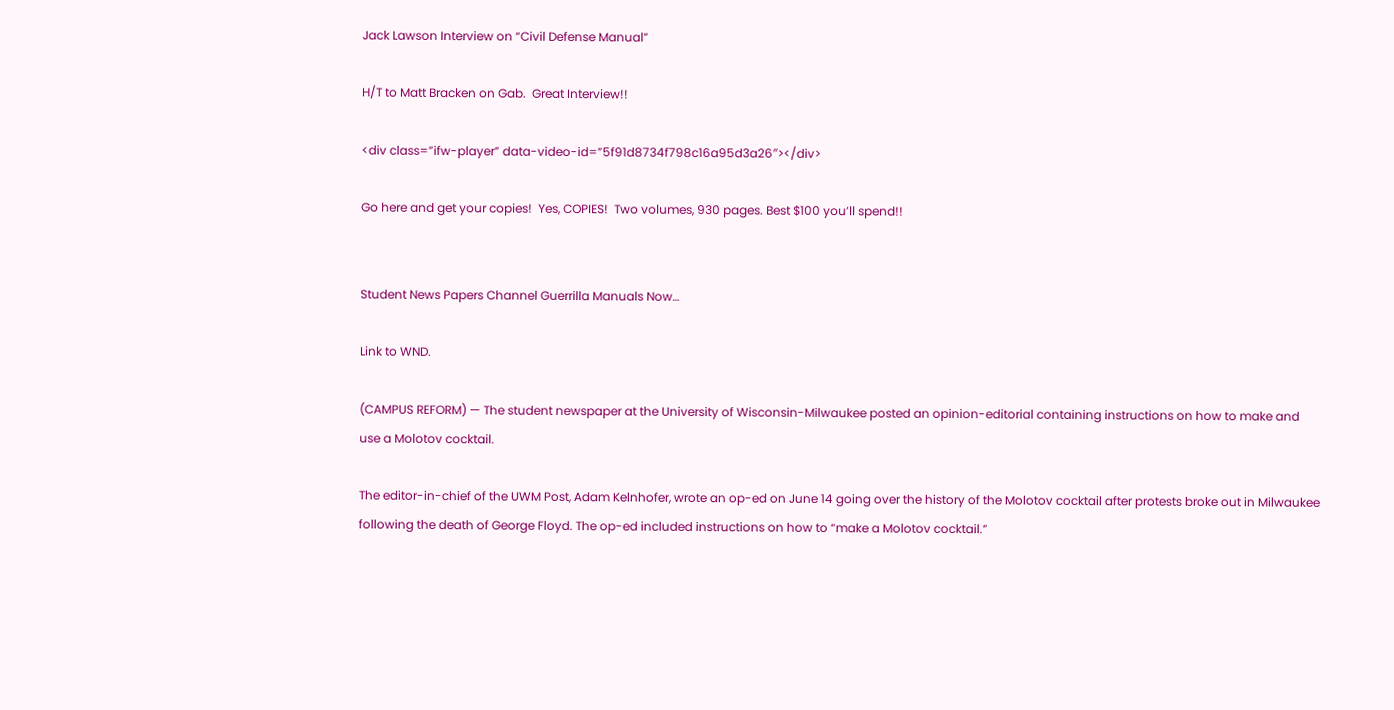Jack Lawson Interview on “Civil Defense Manual”

H/T to Matt Bracken on Gab.  Great Interview!!

<div class=”ifw-player” data-video-id=”5f91d8734f798c16a95d3a26″></div>

Go here and get your copies!  Yes, COPIES!  Two volumes, 930 pages. Best $100 you’ll spend!!


Student News Papers Channel Guerrilla Manuals Now…

Link to WND.

(CAMPUS REFORM) — The student newspaper at the University of Wisconsin-Milwaukee posted an opinion-editorial containing instructions on how to make and use a Molotov cocktail.

The editor-in-chief of the UWM Post, Adam Kelnhofer, wrote an op-ed on June 14 going over the history of the Molotov cocktail after protests broke out in Milwaukee following the death of George Floyd. The op-ed included instructions on how to “make a Molotov cocktail.”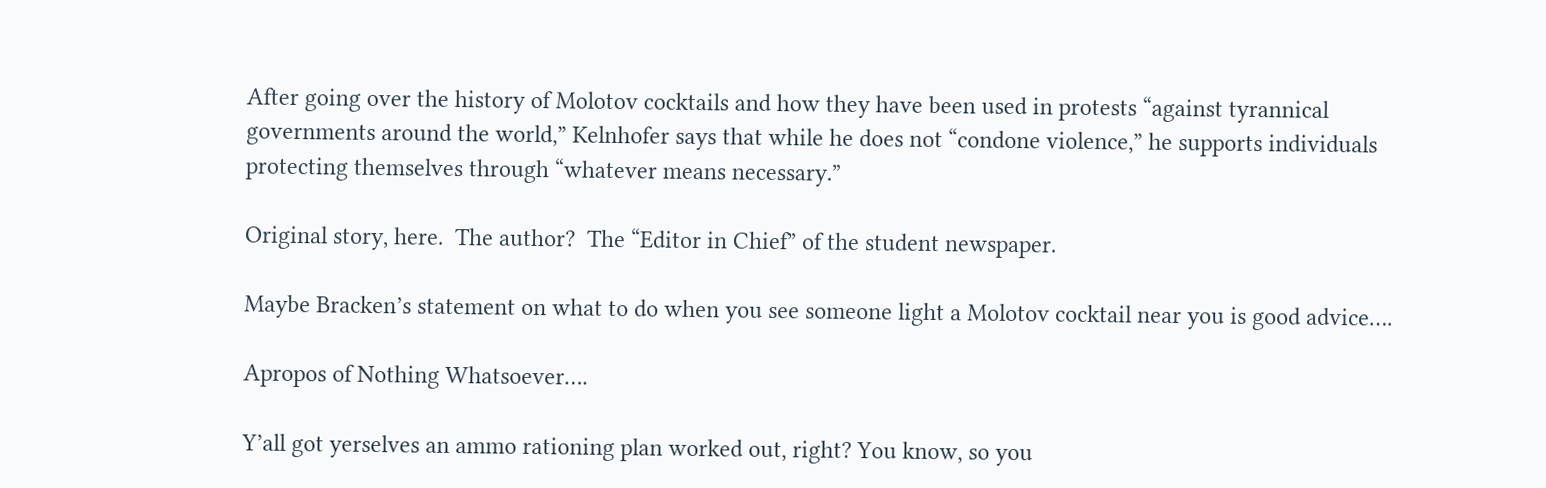After going over the history of Molotov cocktails and how they have been used in protests “against tyrannical governments around the world,” Kelnhofer says that while he does not “condone violence,” he supports individuals protecting themselves through “whatever means necessary.”

Original story, here.  The author?  The “Editor in Chief” of the student newspaper.

Maybe Bracken’s statement on what to do when you see someone light a Molotov cocktail near you is good advice….

Apropos of Nothing Whatsoever….

Y’all got yerselves an ammo rationing plan worked out, right? You know, so you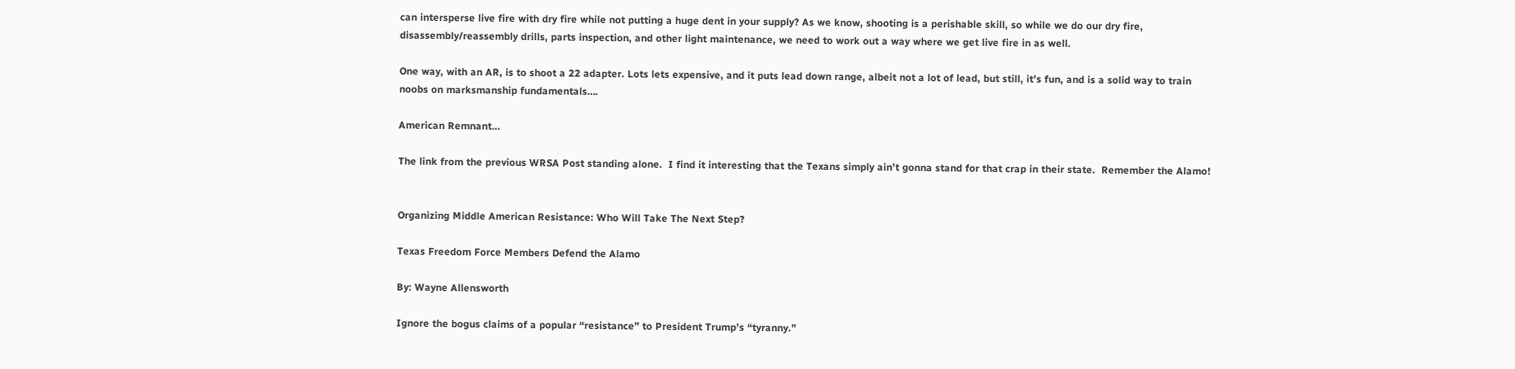can intersperse live fire with dry fire while not putting a huge dent in your supply? As we know, shooting is a perishable skill, so while we do our dry fire, disassembly/reassembly drills, parts inspection, and other light maintenance, we need to work out a way where we get live fire in as well.

One way, with an AR, is to shoot a 22 adapter. Lots lets expensive, and it puts lead down range, albeit not a lot of lead, but still, it’s fun, and is a solid way to train noobs on marksmanship fundamentals….

American Remnant…

The link from the previous WRSA Post standing alone.  I find it interesting that the Texans simply ain’t gonna stand for that crap in their state.  Remember the Alamo!


Organizing Middle American Resistance: Who Will Take The Next Step?

Texas Freedom Force Members Defend the Alamo

By: Wayne Allensworth

Ignore the bogus claims of a popular “resistance” to President Trump’s “tyranny.”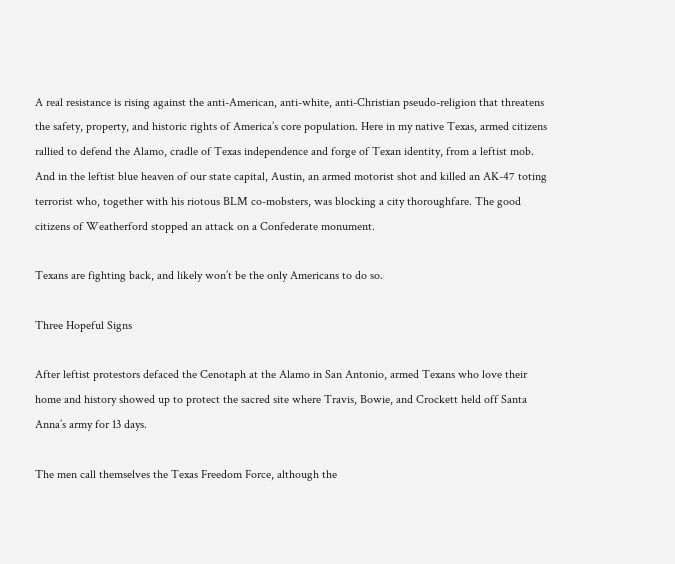A real resistance is rising against the anti-American, anti-white, anti-Christian pseudo-religion that threatens the safety, property, and historic rights of America’s core population. Here in my native Texas, armed citizens rallied to defend the Alamo, cradle of Texas independence and forge of Texan identity, from a leftist mob. And in the leftist blue heaven of our state capital, Austin, an armed motorist shot and killed an AK-47 toting terrorist who, together with his riotous BLM co-mobsters, was blocking a city thoroughfare. The good citizens of Weatherford stopped an attack on a Confederate monument.

Texans are fighting back, and likely won’t be the only Americans to do so.

Three Hopeful Signs

After leftist protestors defaced the Cenotaph at the Alamo in San Antonio, armed Texans who love their home and history showed up to protect the sacred site where Travis, Bowie, and Crockett held off Santa Anna’s army for 13 days.

The men call themselves the Texas Freedom Force, although the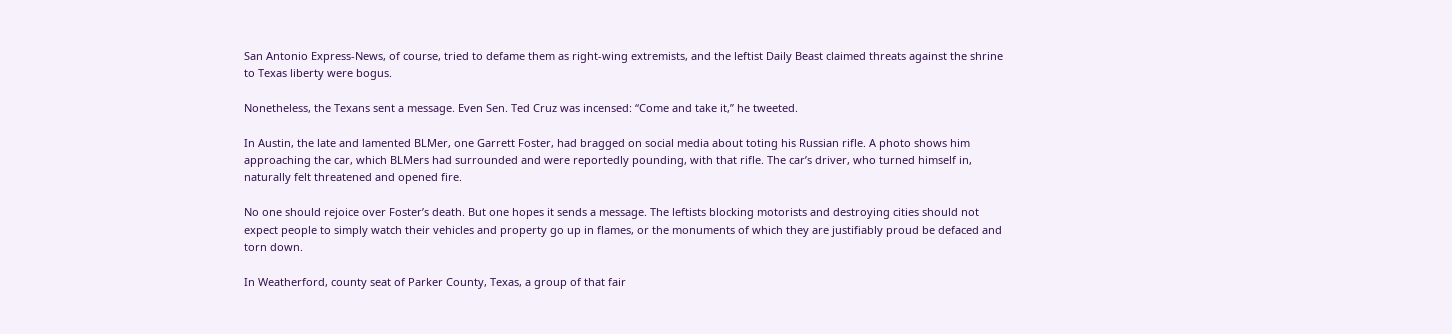San Antonio Express-News, of course, tried to defame them as right-wing extremists, and the leftist Daily Beast claimed threats against the shrine to Texas liberty were bogus.

Nonetheless, the Texans sent a message. Even Sen. Ted Cruz was incensed: “Come and take it,” he tweeted.

In Austin, the late and lamented BLMer, one Garrett Foster, had bragged on social media about toting his Russian rifle. A photo shows him approaching the car, which BLMers had surrounded and were reportedly pounding, with that rifle. The car’s driver, who turned himself in, naturally felt threatened and opened fire.

No one should rejoice over Foster’s death. But one hopes it sends a message. The leftists blocking motorists and destroying cities should not expect people to simply watch their vehicles and property go up in flames, or the monuments of which they are justifiably proud be defaced and torn down.

In Weatherford, county seat of Parker County, Texas, a group of that fair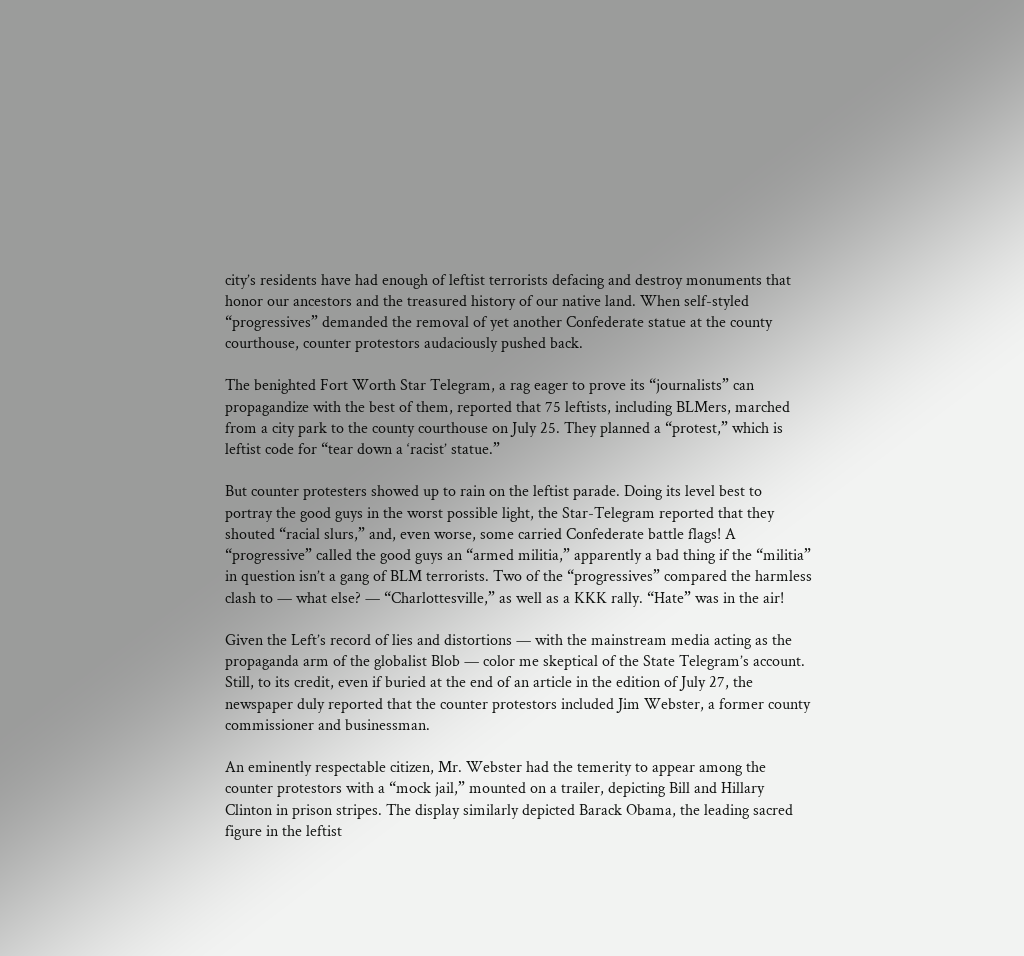city’s residents have had enough of leftist terrorists defacing and destroy monuments that honor our ancestors and the treasured history of our native land. When self-styled “progressives” demanded the removal of yet another Confederate statue at the county courthouse, counter protestors audaciously pushed back.

The benighted Fort Worth Star Telegram, a rag eager to prove its “journalists” can propagandize with the best of them, reported that 75 leftists, including BLMers, marched from a city park to the county courthouse on July 25. They planned a “protest,” which is leftist code for “tear down a ‘racist’ statue.”

But counter protesters showed up to rain on the leftist parade. Doing its level best to portray the good guys in the worst possible light, the Star-Telegram reported that they shouted “racial slurs,” and, even worse, some carried Confederate battle flags! A “progressive” called the good guys an “armed militia,” apparently a bad thing if the “militia” in question isn’t a gang of BLM terrorists. Two of the “progressives” compared the harmless clash to — what else? — “Charlottesville,” as well as a KKK rally. “Hate” was in the air!

Given the Left’s record of lies and distortions — with the mainstream media acting as the propaganda arm of the globalist Blob — color me skeptical of the State Telegram’s account. Still, to its credit, even if buried at the end of an article in the edition of July 27, the newspaper duly reported that the counter protestors included Jim Webster, a former county commissioner and businessman.

An eminently respectable citizen, Mr. Webster had the temerity to appear among the counter protestors with a “mock jail,” mounted on a trailer, depicting Bill and Hillary Clinton in prison stripes. The display similarly depicted Barack Obama, the leading sacred figure in the leftist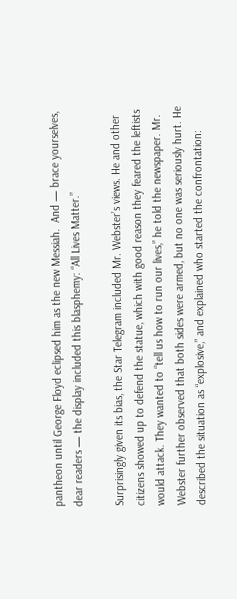pantheon until George Floyd eclipsed him as the new Messiah.  And — brace yourselves, dear readers — the display included this blasphemy: “All Lives Matter.”

Surprisingly given its bias, the Star Telegram included Mr. Webster’s views. He and other citizens showed up to defend the statue, which with good reason they feared the leftists would attack. They wanted to “tell us how to run our lives,” he told the newspaper. Mr. Webster further observed that both sides were armed, but no one was seriously hurt. He described the situation as “explosive,” and explained who started the confrontation: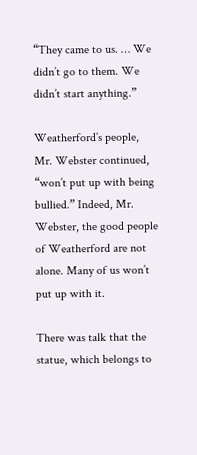“They came to us. … We didn’t go to them. We didn’t start anything.”

Weatherford’s people, Mr. Webster continued, “won’t put up with being bullied.” Indeed, Mr. Webster, the good people of Weatherford are not alone. Many of us won’t put up with it.

There was talk that the statue, which belongs to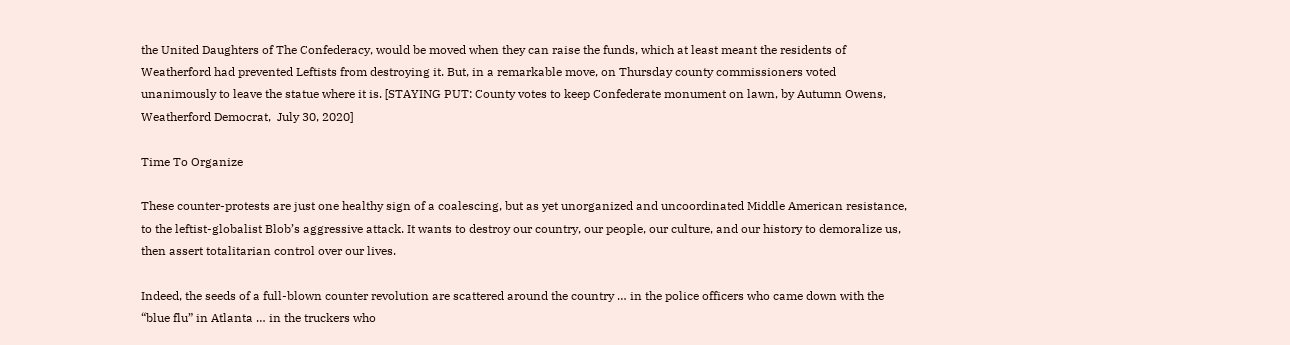the United Daughters of The Confederacy, would be moved when they can raise the funds, which at least meant the residents of Weatherford had prevented Leftists from destroying it. But, in a remarkable move, on Thursday county commissioners voted unanimously to leave the statue where it is. [STAYING PUT: County votes to keep Confederate monument on lawn, by Autumn Owens, Weatherford Democrat,  July 30, 2020]

Time To Organize

These counter-protests are just one healthy sign of a coalescing, but as yet unorganized and uncoordinated Middle American resistance, to the leftist-globalist Blob’s aggressive attack. It wants to destroy our country, our people, our culture, and our history to demoralize us, then assert totalitarian control over our lives.

Indeed, the seeds of a full-blown counter revolution are scattered around the country … in the police officers who came down with the “blue flu” in Atlanta … in the truckers who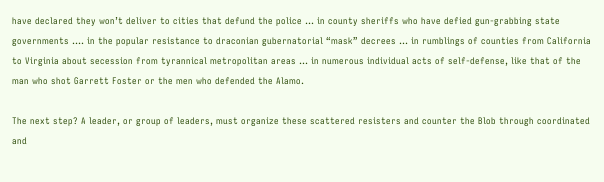have declared they won’t deliver to cities that defund the police … in county sheriffs who have defied gun-grabbing state governments …. in the popular resistance to draconian gubernatorial “mask” decrees … in rumblings of counties from California to Virginia about secession from tyrannical metropolitan areas … in numerous individual acts of self-defense, like that of the man who shot Garrett Foster or the men who defended the Alamo.

The next step? A leader, or group of leaders, must organize these scattered resisters and counter the Blob through coordinated and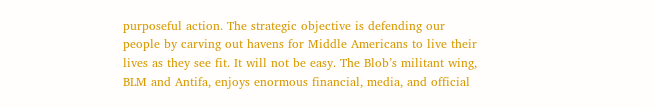purposeful action. The strategic objective is defending our people by carving out havens for Middle Americans to live their lives as they see fit. It will not be easy. The Blob’s militant wing, BLM and Antifa, enjoys enormous financial, media, and official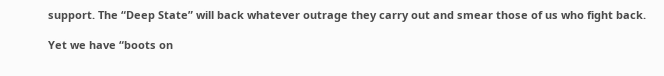support. The “Deep State” will back whatever outrage they carry out and smear those of us who fight back.

Yet we have “boots on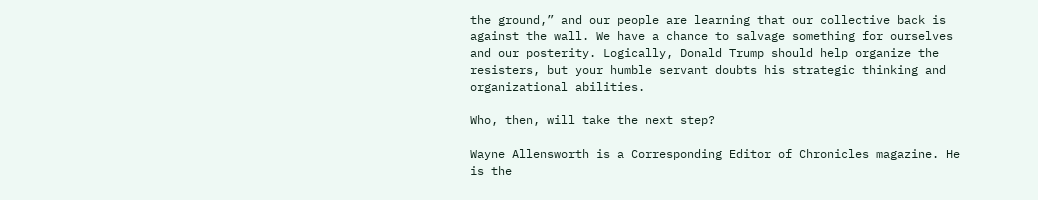the ground,” and our people are learning that our collective back is against the wall. We have a chance to salvage something for ourselves and our posterity. Logically, Donald Trump should help organize the resisters, but your humble servant doubts his strategic thinking and organizational abilities.

Who, then, will take the next step?

Wayne Allensworth is a Corresponding Editor of Chronicles magazine. He is the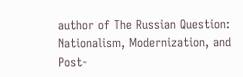author of The Russian Question: Nationalism, Modernization, and Post-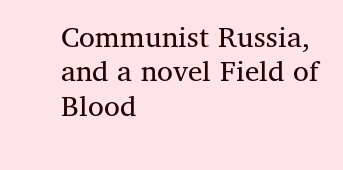Communist Russia, and a novel Field of Blood